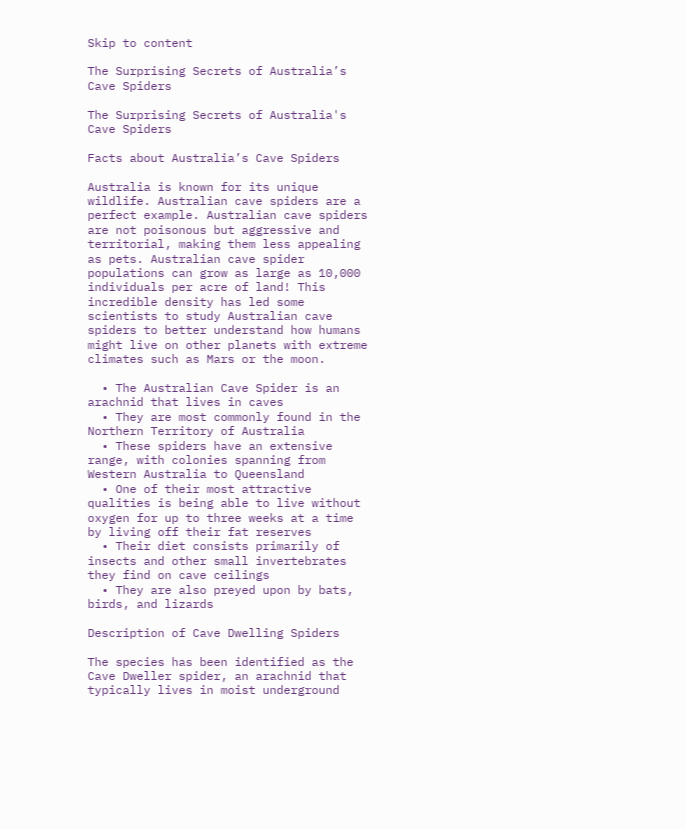Skip to content

The Surprising Secrets of Australia’s Cave Spiders

The Surprising Secrets of Australia's Cave Spiders

Facts about Australia’s Cave Spiders

Australia is known for its unique wildlife. Australian cave spiders are a perfect example. Australian cave spiders are not poisonous but aggressive and territorial, making them less appealing as pets. Australian cave spider populations can grow as large as 10,000 individuals per acre of land! This incredible density has led some scientists to study Australian cave spiders to better understand how humans might live on other planets with extreme climates such as Mars or the moon.

  • The Australian Cave Spider is an arachnid that lives in caves
  • They are most commonly found in the Northern Territory of Australia
  • These spiders have an extensive range, with colonies spanning from Western Australia to Queensland
  • One of their most attractive qualities is being able to live without oxygen for up to three weeks at a time by living off their fat reserves
  • Their diet consists primarily of insects and other small invertebrates they find on cave ceilings
  • They are also preyed upon by bats, birds, and lizards

Description of Cave Dwelling Spiders

The species has been identified as the Cave Dweller spider, an arachnid that typically lives in moist underground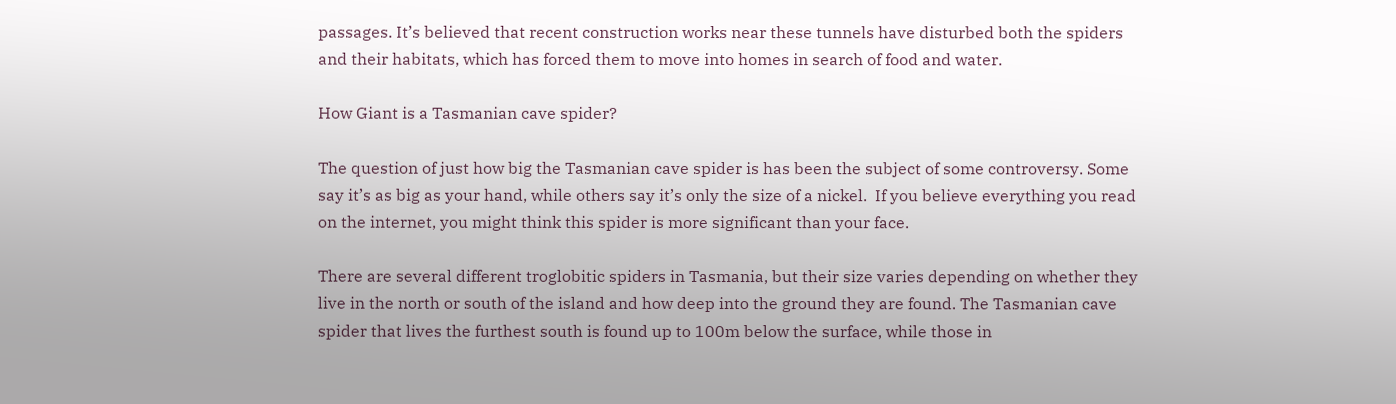passages. It’s believed that recent construction works near these tunnels have disturbed both the spiders and their habitats, which has forced them to move into homes in search of food and water.

How Giant is a Tasmanian cave spider?

The question of just how big the Tasmanian cave spider is has been the subject of some controversy. Some say it’s as big as your hand, while others say it’s only the size of a nickel.  If you believe everything you read on the internet, you might think this spider is more significant than your face.

There are several different troglobitic spiders in Tasmania, but their size varies depending on whether they live in the north or south of the island and how deep into the ground they are found. The Tasmanian cave spider that lives the furthest south is found up to 100m below the surface, while those in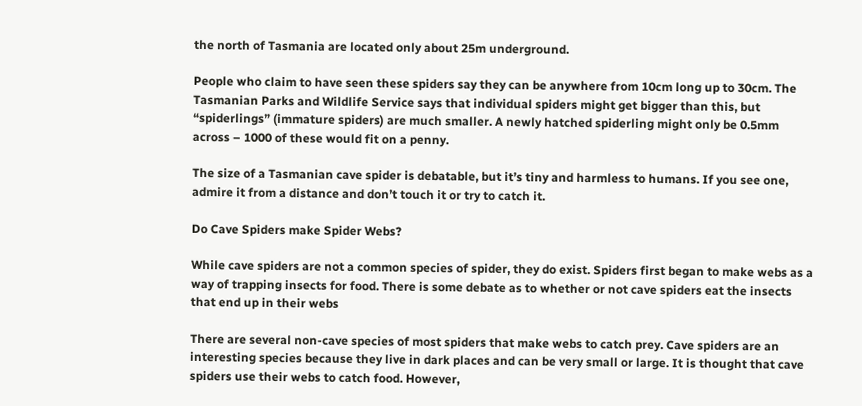the north of Tasmania are located only about 25m underground.

People who claim to have seen these spiders say they can be anywhere from 10cm long up to 30cm. The Tasmanian Parks and Wildlife Service says that individual spiders might get bigger than this, but “spiderlings” (immature spiders) are much smaller. A newly hatched spiderling might only be 0.5mm across – 1000 of these would fit on a penny.

The size of a Tasmanian cave spider is debatable, but it’s tiny and harmless to humans. If you see one, admire it from a distance and don’t touch it or try to catch it.

Do Cave Spiders make Spider Webs?

While cave spiders are not a common species of spider, they do exist. Spiders first began to make webs as a way of trapping insects for food. There is some debate as to whether or not cave spiders eat the insects that end up in their webs

There are several non-cave species of most spiders that make webs to catch prey. Cave spiders are an interesting species because they live in dark places and can be very small or large. It is thought that cave spiders use their webs to catch food. However,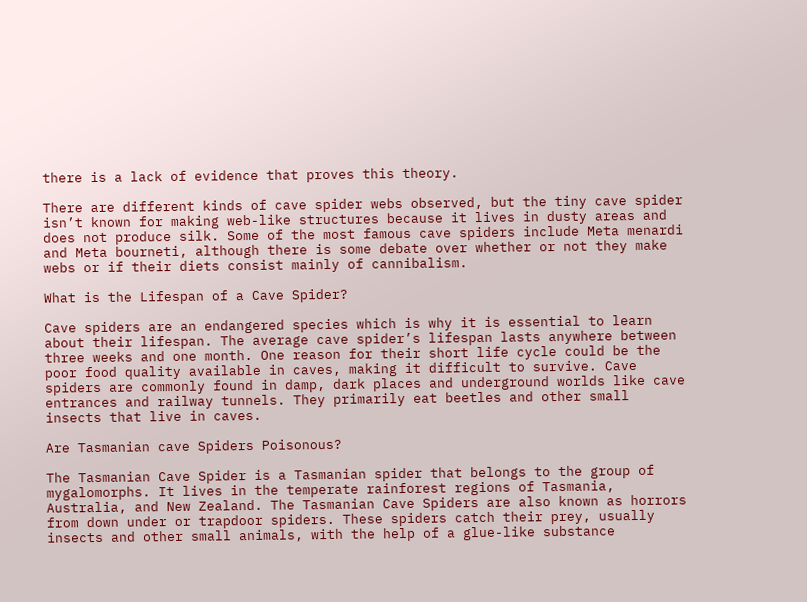there is a lack of evidence that proves this theory.

There are different kinds of cave spider webs observed, but the tiny cave spider isn’t known for making web-like structures because it lives in dusty areas and does not produce silk. Some of the most famous cave spiders include Meta menardi and Meta bourneti, although there is some debate over whether or not they make webs or if their diets consist mainly of cannibalism.

What is the Lifespan of a Cave Spider?

Cave spiders are an endangered species which is why it is essential to learn about their lifespan. The average cave spider’s lifespan lasts anywhere between three weeks and one month. One reason for their short life cycle could be the poor food quality available in caves, making it difficult to survive. Cave spiders are commonly found in damp, dark places and underground worlds like cave entrances and railway tunnels. They primarily eat beetles and other small insects that live in caves.

Are Tasmanian cave Spiders Poisonous?

The Tasmanian Cave Spider is a Tasmanian spider that belongs to the group of mygalomorphs. It lives in the temperate rainforest regions of Tasmania, Australia, and New Zealand. The Tasmanian Cave Spiders are also known as horrors from down under or trapdoor spiders. These spiders catch their prey, usually insects and other small animals, with the help of a glue-like substance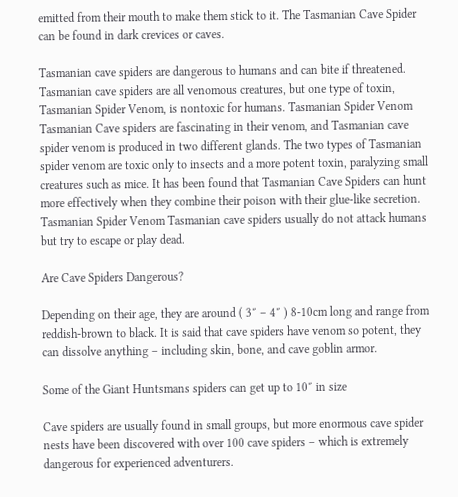emitted from their mouth to make them stick to it. The Tasmanian Cave Spider can be found in dark crevices or caves.

Tasmanian cave spiders are dangerous to humans and can bite if threatened. Tasmanian cave spiders are all venomous creatures, but one type of toxin, Tasmanian Spider Venom, is nontoxic for humans. Tasmanian Spider Venom Tasmanian Cave spiders are fascinating in their venom, and Tasmanian cave spider venom is produced in two different glands. The two types of Tasmanian spider venom are toxic only to insects and a more potent toxin, paralyzing small creatures such as mice. It has been found that Tasmanian Cave Spiders can hunt more effectively when they combine their poison with their glue-like secretion. Tasmanian Spider Venom Tasmanian cave spiders usually do not attack humans but try to escape or play dead.

Are Cave Spiders Dangerous?

Depending on their age, they are around ( 3″ – 4″ ) 8-10cm long and range from reddish-brown to black. It is said that cave spiders have venom so potent, they can dissolve anything – including skin, bone, and cave goblin armor.

Some of the Giant Huntsmans spiders can get up to 10″ in size

Cave spiders are usually found in small groups, but more enormous cave spider nests have been discovered with over 100 cave spiders – which is extremely dangerous for experienced adventurers.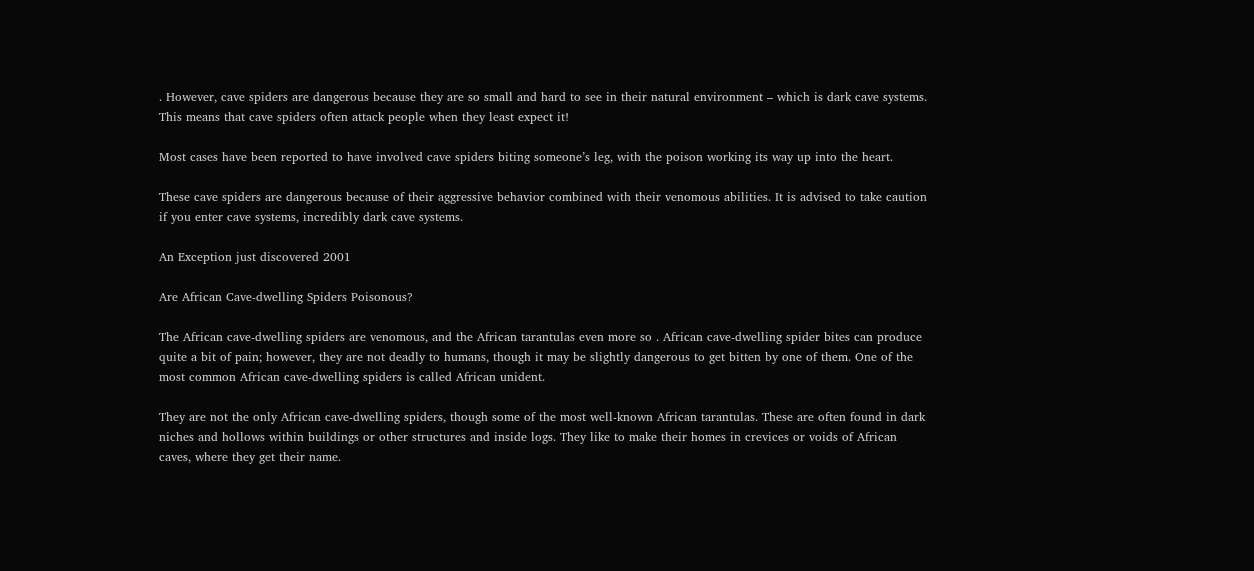. However, cave spiders are dangerous because they are so small and hard to see in their natural environment – which is dark cave systems. This means that cave spiders often attack people when they least expect it!

Most cases have been reported to have involved cave spiders biting someone’s leg, with the poison working its way up into the heart.

These cave spiders are dangerous because of their aggressive behavior combined with their venomous abilities. It is advised to take caution if you enter cave systems, incredibly dark cave systems.

An Exception just discovered 2001

Are African Cave-dwelling Spiders Poisonous?

The African cave-dwelling spiders are venomous, and the African tarantulas even more so . African cave-dwelling spider bites can produce quite a bit of pain; however, they are not deadly to humans, though it may be slightly dangerous to get bitten by one of them. One of the most common African cave-dwelling spiders is called African unident.

They are not the only African cave-dwelling spiders, though some of the most well-known African tarantulas. These are often found in dark niches and hollows within buildings or other structures and inside logs. They like to make their homes in crevices or voids of African caves, where they get their name.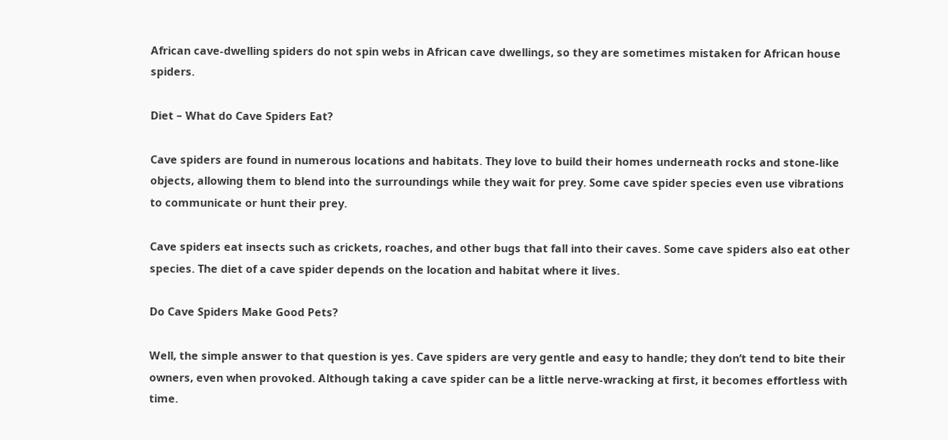African cave-dwelling spiders do not spin webs in African cave dwellings, so they are sometimes mistaken for African house spiders.

Diet – What do Cave Spiders Eat?

Cave spiders are found in numerous locations and habitats. They love to build their homes underneath rocks and stone-like objects, allowing them to blend into the surroundings while they wait for prey. Some cave spider species even use vibrations to communicate or hunt their prey.

Cave spiders eat insects such as crickets, roaches, and other bugs that fall into their caves. Some cave spiders also eat other species. The diet of a cave spider depends on the location and habitat where it lives.

Do Cave Spiders Make Good Pets?

Well, the simple answer to that question is yes. Cave spiders are very gentle and easy to handle; they don’t tend to bite their owners, even when provoked. Although taking a cave spider can be a little nerve-wracking at first, it becomes effortless with time.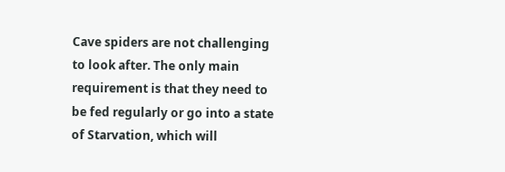Cave spiders are not challenging to look after. The only main requirement is that they need to be fed regularly or go into a state of Starvation, which will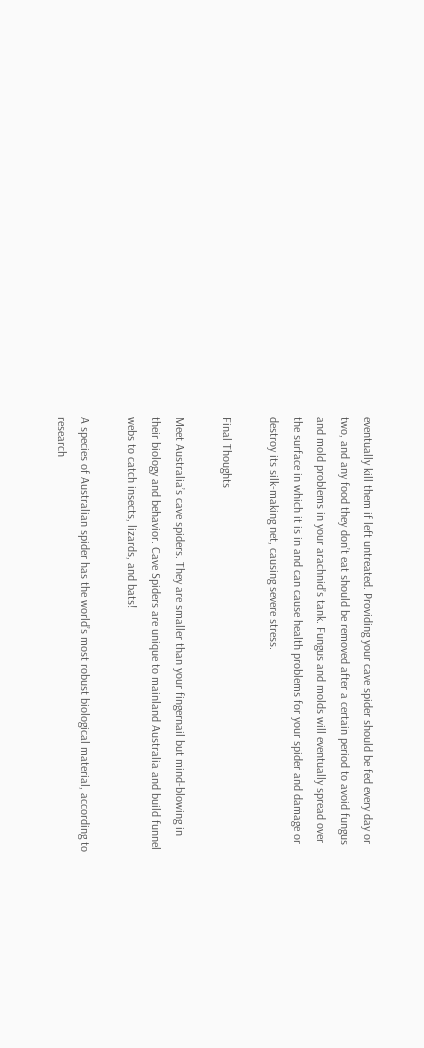eventually kill them if left untreated. Providing your cave spider should be fed every day or two, and any food they don’t eat should be removed after a certain period to avoid fungus and mold problems in your arachnid’s tank. Fungus and molds will eventually spread over the surface in which it is in and can cause health problems for your spider and damage or destroy its silk-making net, causing severe stress.

Final Thoughts

Meet Australia’s cave spiders. They are smaller than your fingernail but mind-blowing in their biology and behavior. Cave Spiders are unique to mainland Australia and build funnel webs to catch insects, lizards, and bats!

A species of Australian spider has the world’s most robust biological material, according to research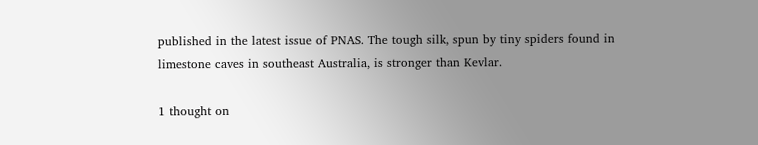published in the latest issue of PNAS. The tough silk, spun by tiny spiders found in limestone caves in southeast Australia, is stronger than Kevlar.

1 thought on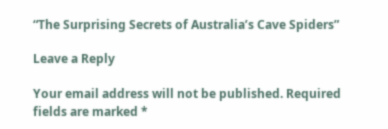“The Surprising Secrets of Australia’s Cave Spiders”

Leave a Reply

Your email address will not be published. Required fields are marked *